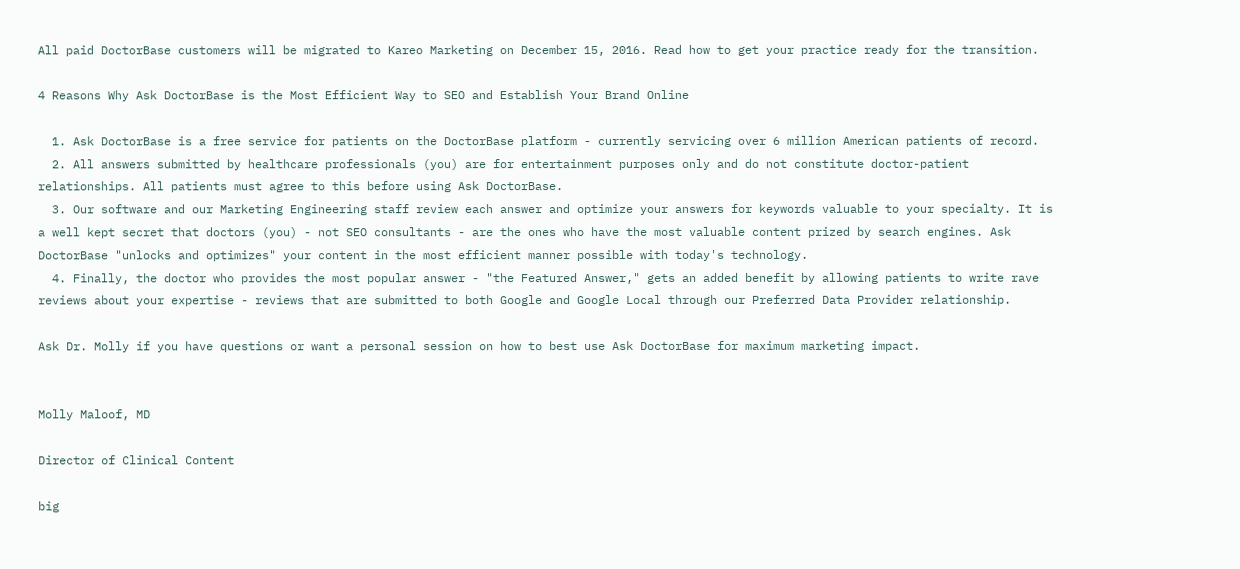All paid DoctorBase customers will be migrated to Kareo Marketing on December 15, 2016. Read how to get your practice ready for the transition.

4 Reasons Why Ask DoctorBase is the Most Efficient Way to SEO and Establish Your Brand Online

  1. Ask DoctorBase is a free service for patients on the DoctorBase platform - currently servicing over 6 million American patients of record.
  2. All answers submitted by healthcare professionals (you) are for entertainment purposes only and do not constitute doctor-patient relationships. All patients must agree to this before using Ask DoctorBase.
  3. Our software and our Marketing Engineering staff review each answer and optimize your answers for keywords valuable to your specialty. It is a well kept secret that doctors (you) - not SEO consultants - are the ones who have the most valuable content prized by search engines. Ask DoctorBase "unlocks and optimizes" your content in the most efficient manner possible with today's technology.
  4. Finally, the doctor who provides the most popular answer - "the Featured Answer," gets an added benefit by allowing patients to write rave reviews about your expertise - reviews that are submitted to both Google and Google Local through our Preferred Data Provider relationship.

Ask Dr. Molly if you have questions or want a personal session on how to best use Ask DoctorBase for maximum marketing impact.


Molly Maloof, MD

Director of Clinical Content

big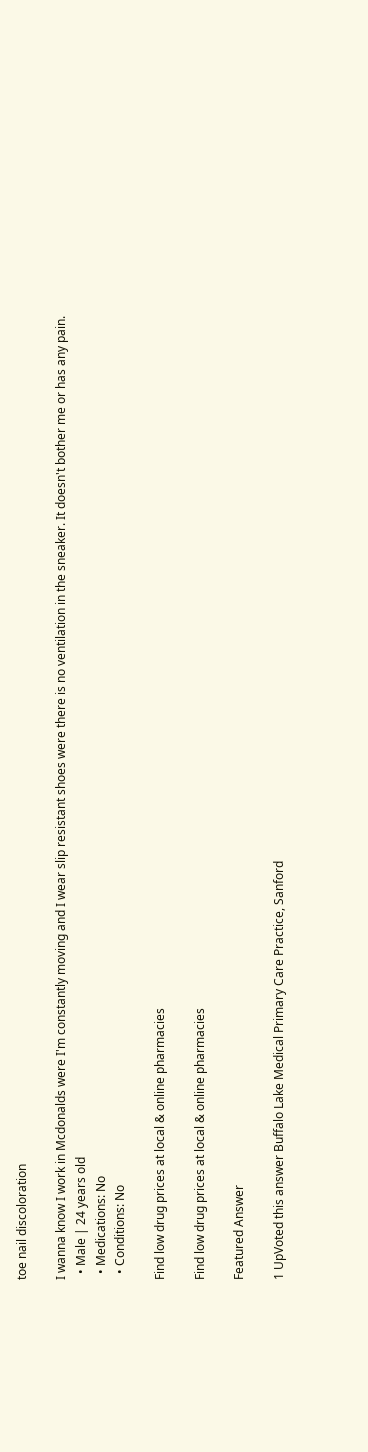toe nail discoloration

I wanna know I work in Mcdonalds were I'm constantly moving and I wear slip resistant shoes were there is no ventilation in the sneaker. It doesn't bother me or has any pain.
  • Male | 24 years old
  • Medications: No
  • Conditions: No

Find low drug prices at local & online pharmacies

Find low drug prices at local & online pharmacies

Featured Answer

1 UpVoted this answer Buffalo Lake Medical Primary Care Practice, Sanford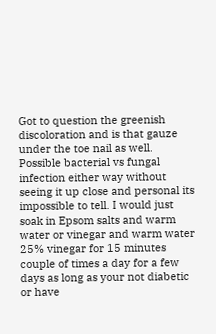Got to question the greenish discoloration and is that gauze under the toe nail as well. Possible bacterial vs fungal infection either way without seeing it up close and personal its impossible to tell. I would just soak in Epsom salts and warm water or vinegar and warm water 25% vinegar for 15 minutes couple of times a day for a few days as long as your not diabetic or have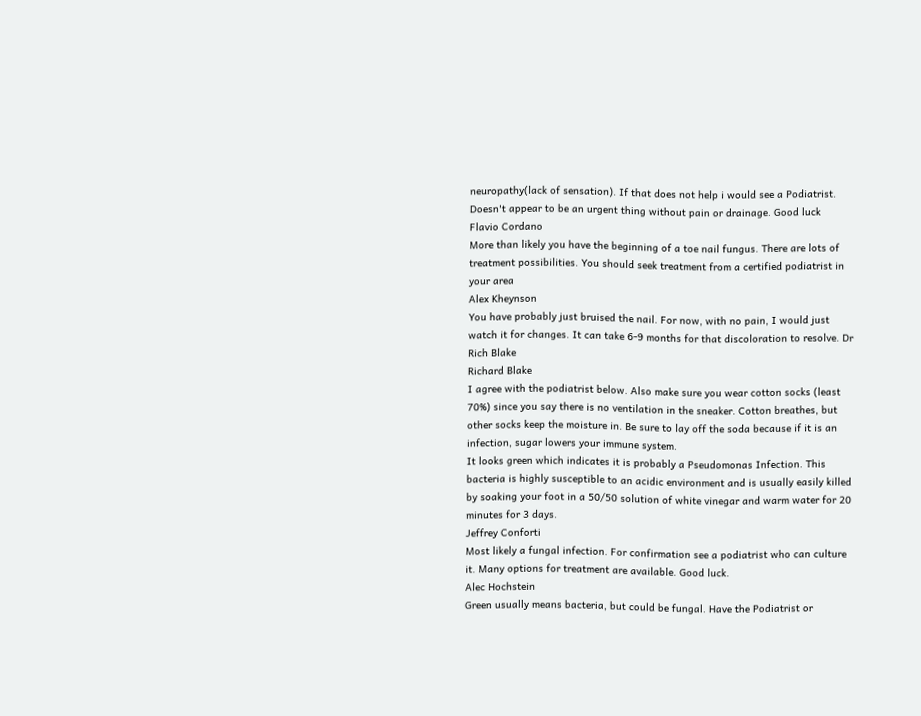neuropathy(lack of sensation). If that does not help i would see a Podiatrist. Doesn't appear to be an urgent thing without pain or drainage. Good luck
Flavio Cordano
More than likely you have the beginning of a toe nail fungus. There are lots of treatment possibilities. You should seek treatment from a certified podiatrist in your area
Alex Kheynson
You have probably just bruised the nail. For now, with no pain, I would just watch it for changes. It can take 6-9 months for that discoloration to resolve. Dr Rich Blake
Richard Blake
I agree with the podiatrist below. Also make sure you wear cotton socks (least 70%) since you say there is no ventilation in the sneaker. Cotton breathes, but other socks keep the moisture in. Be sure to lay off the soda because if it is an infection, sugar lowers your immune system.
It looks green which indicates it is probably a Pseudomonas Infection. This bacteria is highly susceptible to an acidic environment and is usually easily killed by soaking your foot in a 50/50 solution of white vinegar and warm water for 20 minutes for 3 days.
Jeffrey Conforti
Most likely a fungal infection. For confirmation see a podiatrist who can culture it. Many options for treatment are available. Good luck.
Alec Hochstein
Green usually means bacteria, but could be fungal. Have the Podiatrist or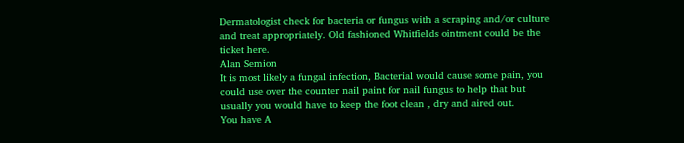Dermatologist check for bacteria or fungus with a scraping and/or culture and treat appropriately. Old fashioned Whitfields ointment could be the ticket here.
Alan Semion
It is most likely a fungal infection, Bacterial would cause some pain, you could use over the counter nail paint for nail fungus to help that but usually you would have to keep the foot clean , dry and aired out.
You have A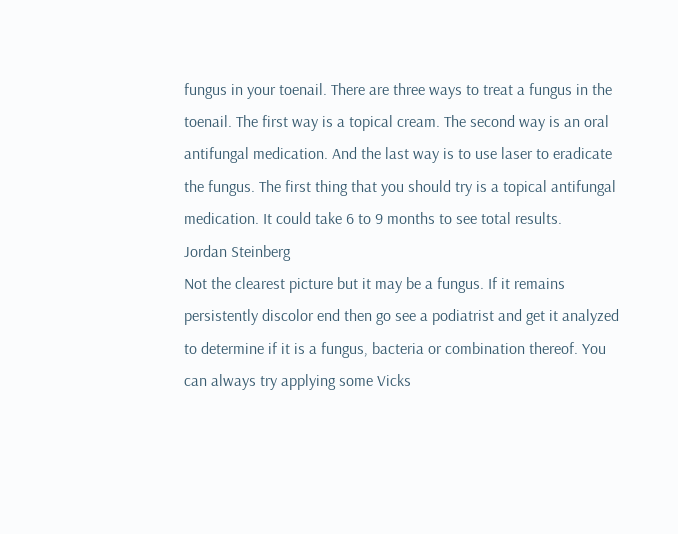fungus in your toenail. There are three ways to treat a fungus in the toenail. The first way is a topical cream. The second way is an oral antifungal medication. And the last way is to use laser to eradicate the fungus. The first thing that you should try is a topical antifungal medication. It could take 6 to 9 months to see total results.
Jordan Steinberg
Not the clearest picture but it may be a fungus. If it remains persistently discolor end then go see a podiatrist and get it analyzed to determine if it is a fungus, bacteria or combination thereof. You can always try applying some Vicks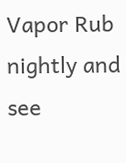Vapor Rub nightly and see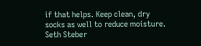if that helps. Keep clean, dry socks as well to reduce moisture.
Seth Steber